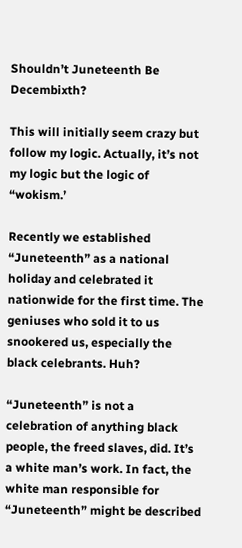Shouldn’t Juneteenth Be Decembixth?

This will initially seem crazy but follow my logic. Actually, it’s not my logic but the logic of “wokism.’

Recently we established “Juneteenth” as a national holiday and celebrated it nationwide for the first time. The geniuses who sold it to us snookered us, especially the black celebrants. Huh?

“Juneteenth” is not a celebration of anything black people, the freed slaves, did. It’s a white man’s work. In fact, the white man responsible for “Juneteenth” might be described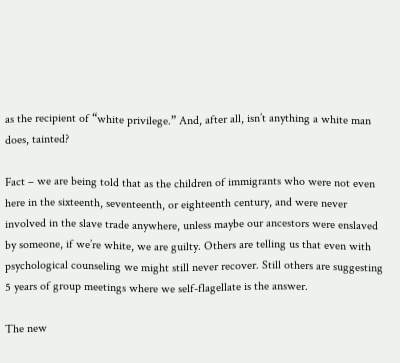as the recipient of “white privilege.” And, after all, isn’t anything a white man does, tainted?

Fact – we are being told that as the children of immigrants who were not even here in the sixteenth, seventeenth, or eighteenth century, and were never involved in the slave trade anywhere, unless maybe our ancestors were enslaved by someone, if we’re white, we are guilty. Others are telling us that even with psychological counseling we might still never recover. Still others are suggesting 5 years of group meetings where we self-flagellate is the answer.

The new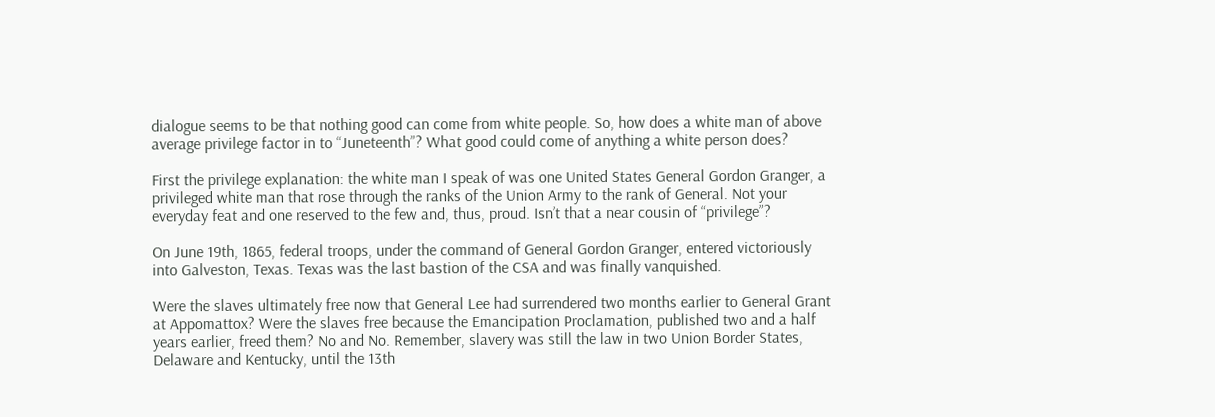dialogue seems to be that nothing good can come from white people. So, how does a white man of above average privilege factor in to “Juneteenth”? What good could come of anything a white person does?

First the privilege explanation: the white man I speak of was one United States General Gordon Granger, a privileged white man that rose through the ranks of the Union Army to the rank of General. Not your everyday feat and one reserved to the few and, thus, proud. Isn’t that a near cousin of “privilege”?

On June 19th, 1865, federal troops, under the command of General Gordon Granger, entered victoriously into Galveston, Texas. Texas was the last bastion of the CSA and was finally vanquished.

Were the slaves ultimately free now that General Lee had surrendered two months earlier to General Grant at Appomattox? Were the slaves free because the Emancipation Proclamation, published two and a half years earlier, freed them? No and No. Remember, slavery was still the law in two Union Border States, Delaware and Kentucky, until the 13th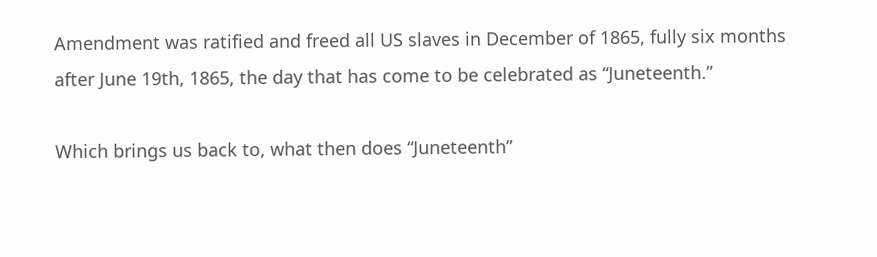Amendment was ratified and freed all US slaves in December of 1865, fully six months after June 19th, 1865, the day that has come to be celebrated as “Juneteenth.”

Which brings us back to, what then does “Juneteenth”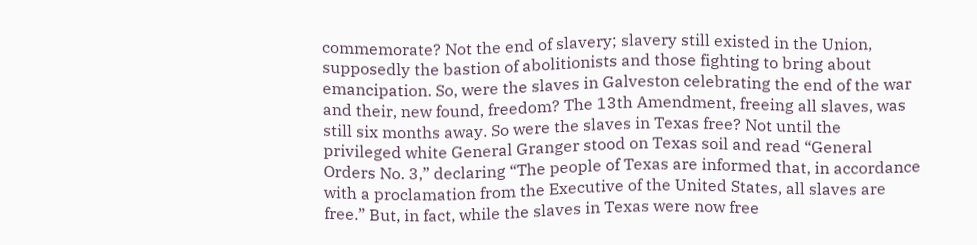commemorate? Not the end of slavery; slavery still existed in the Union, supposedly the bastion of abolitionists and those fighting to bring about emancipation. So, were the slaves in Galveston celebrating the end of the war and their, new found, freedom? The 13th Amendment, freeing all slaves, was still six months away. So were the slaves in Texas free? Not until the privileged white General Granger stood on Texas soil and read “General Orders No. 3,” declaring “The people of Texas are informed that, in accordance with a proclamation from the Executive of the United States, all slaves are free.” But, in fact, while the slaves in Texas were now free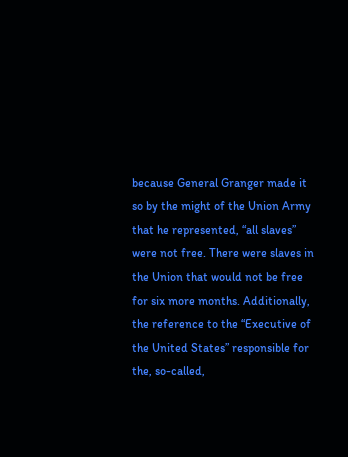because General Granger made it so by the might of the Union Army that he represented, “all slaves” were not free. There were slaves in the Union that would not be free for six more months. Additionally, the reference to the “Executive of the United States” responsible for the, so-called,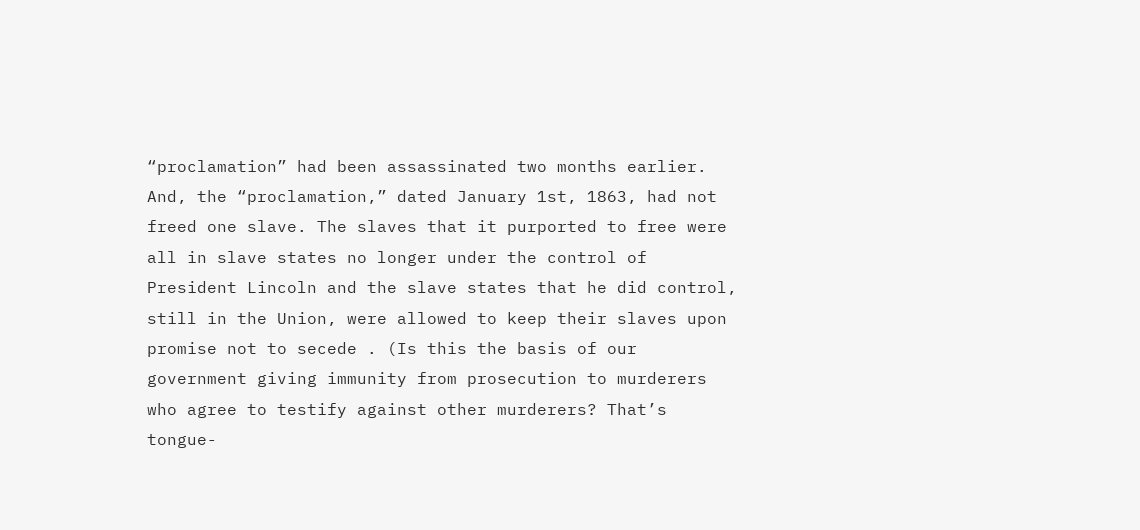“proclamation” had been assassinated two months earlier. And, the “proclamation,” dated January 1st, 1863, had not freed one slave. The slaves that it purported to free were all in slave states no longer under the control of President Lincoln and the slave states that he did control, still in the Union, were allowed to keep their slaves upon promise not to secede . (Is this the basis of our government giving immunity from prosecution to murderers who agree to testify against other murderers? That’s tongue-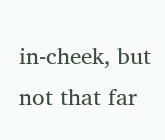in-cheek, but not that far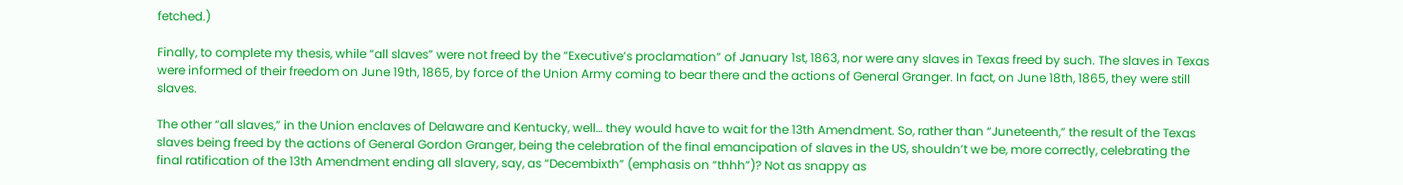fetched.)

Finally, to complete my thesis, while “all slaves” were not freed by the “Executive’s proclamation” of January 1st, 1863, nor were any slaves in Texas freed by such. The slaves in Texas were informed of their freedom on June 19th, 1865, by force of the Union Army coming to bear there and the actions of General Granger. In fact, on June 18th, 1865, they were still slaves.

The other “all slaves,” in the Union enclaves of Delaware and Kentucky, well… they would have to wait for the 13th Amendment. So, rather than “Juneteenth,” the result of the Texas slaves being freed by the actions of General Gordon Granger, being the celebration of the final emancipation of slaves in the US, shouldn’t we be, more correctly, celebrating the final ratification of the 13th Amendment ending all slavery, say, as “Decembixth” (emphasis on “thhh”)? Not as snappy as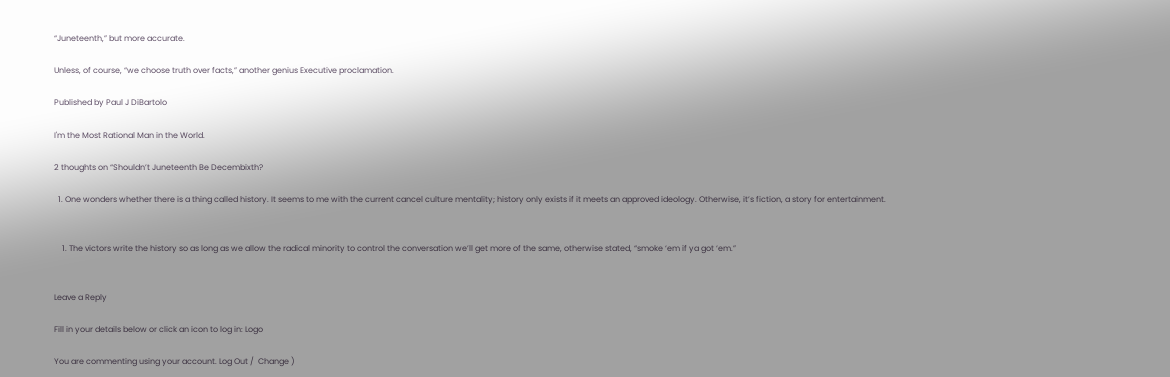“Juneteenth,” but more accurate.

Unless, of course, “we choose truth over facts,” another genius Executive proclamation.

Published by Paul J DiBartolo

I'm the Most Rational Man in the World.

2 thoughts on “Shouldn’t Juneteenth Be Decembixth?

  1. One wonders whether there is a thing called history. It seems to me with the current cancel culture mentality; history only exists if it meets an approved ideology. Otherwise, it’s fiction, a story for entertainment.


    1. The victors write the history so as long as we allow the radical minority to control the conversation we’ll get more of the same, otherwise stated, “smoke ‘em if ya got ‘em.”


Leave a Reply

Fill in your details below or click an icon to log in: Logo

You are commenting using your account. Log Out /  Change )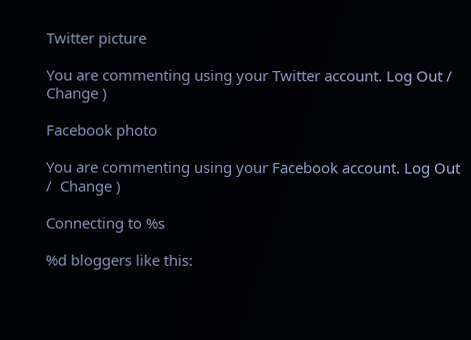Twitter picture

You are commenting using your Twitter account. Log Out /  Change )

Facebook photo

You are commenting using your Facebook account. Log Out /  Change )

Connecting to %s

%d bloggers like this: